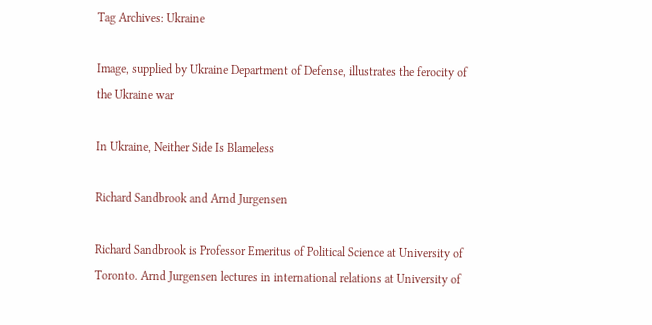Tag Archives: Ukraine

Image, supplied by Ukraine Department of Defense, illustrates the ferocity of the Ukraine war

In Ukraine, Neither Side Is Blameless

Richard Sandbrook and Arnd Jurgensen

Richard Sandbrook is Professor Emeritus of Political Science at University of Toronto. Arnd Jurgensen lectures in international relations at University of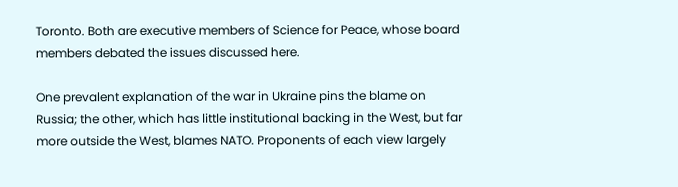Toronto. Both are executive members of Science for Peace, whose board members debated the issues discussed here.

One prevalent explanation of the war in Ukraine pins the blame on Russia; the other, which has little institutional backing in the West, but far more outside the West, blames NATO. Proponents of each view largely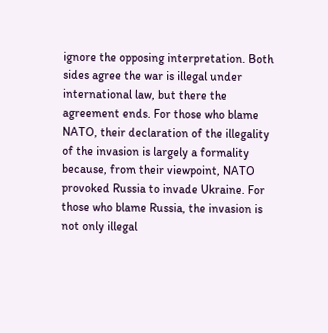ignore the opposing interpretation. Both sides agree the war is illegal under international law, but there the agreement ends. For those who blame NATO, their declaration of the illegality of the invasion is largely a formality because, from their viewpoint, NATO provoked Russia to invade Ukraine. For those who blame Russia, the invasion is not only illegal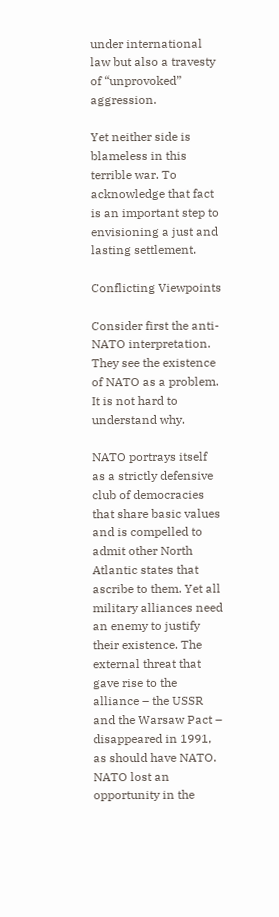under international law but also a travesty of “unprovoked” aggression.

Yet neither side is blameless in this terrible war. To acknowledge that fact is an important step to envisioning a just and lasting settlement.

Conflicting Viewpoints

Consider first the anti-NATO interpretation. They see the existence of NATO as a problem. It is not hard to understand why.

NATO portrays itself as a strictly defensive club of democracies that share basic values and is compelled to admit other North Atlantic states that ascribe to them. Yet all military alliances need an enemy to justify their existence. The external threat that gave rise to the alliance – the USSR and the Warsaw Pact – disappeared in 1991, as should have NATO. NATO lost an opportunity in the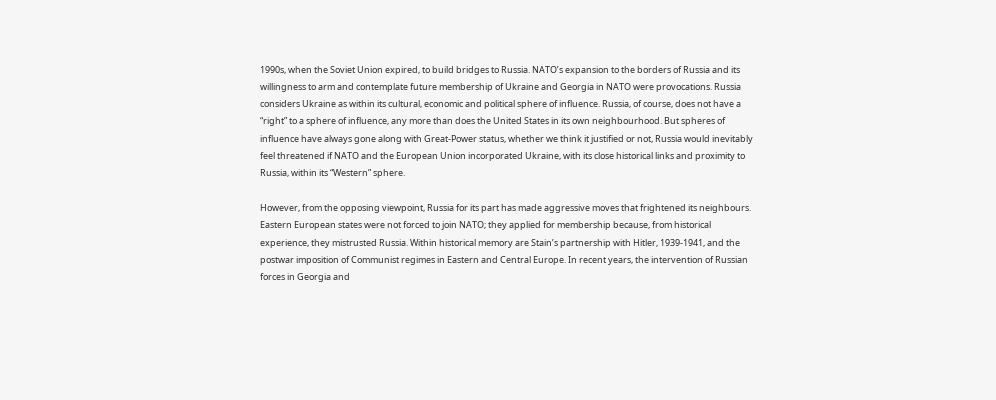1990s, when the Soviet Union expired, to build bridges to Russia. NATO’s expansion to the borders of Russia and its willingness to arm and contemplate future membership of Ukraine and Georgia in NATO were provocations. Russia considers Ukraine as within its cultural, economic and political sphere of influence. Russia, of course, does not have a “right” to a sphere of influence, any more than does the United States in its own neighbourhood. But spheres of influence have always gone along with Great-Power status, whether we think it justified or not, Russia would inevitably feel threatened if NATO and the European Union incorporated Ukraine, with its close historical links and proximity to Russia, within its “Western” sphere.

However, from the opposing viewpoint, Russia for its part has made aggressive moves that frightened its neighbours. Eastern European states were not forced to join NATO; they applied for membership because, from historical experience, they mistrusted Russia. Within historical memory are Stain’s partnership with Hitler, 1939-1941, and the postwar imposition of Communist regimes in Eastern and Central Europe. In recent years, the intervention of Russian forces in Georgia and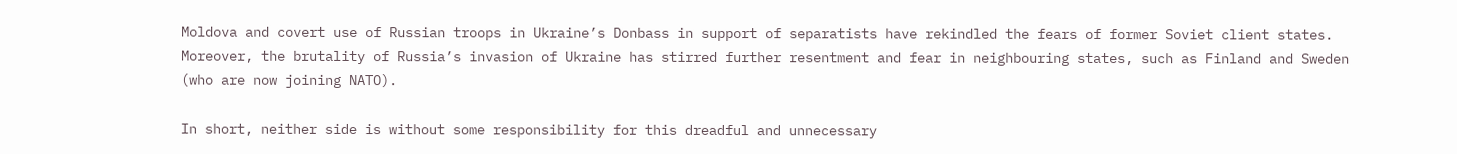Moldova and covert use of Russian troops in Ukraine’s Donbass in support of separatists have rekindled the fears of former Soviet client states. Moreover, the brutality of Russia’s invasion of Ukraine has stirred further resentment and fear in neighbouring states, such as Finland and Sweden (who are now joining NATO).

In short, neither side is without some responsibility for this dreadful and unnecessary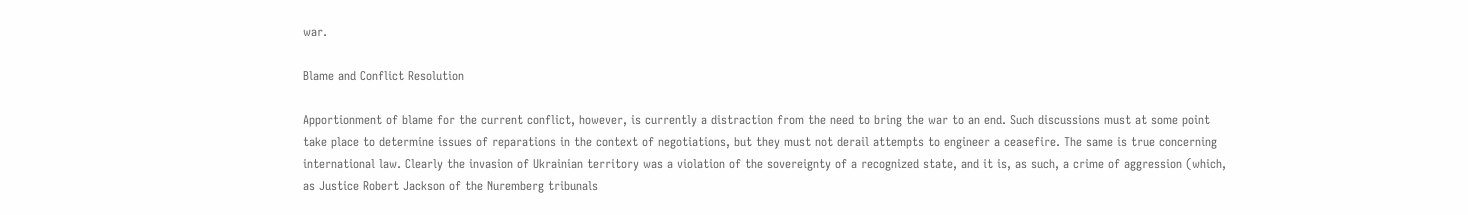war.

Blame and Conflict Resolution

Apportionment of blame for the current conflict, however, is currently a distraction from the need to bring the war to an end. Such discussions must at some point take place to determine issues of reparations in the context of negotiations, but they must not derail attempts to engineer a ceasefire. The same is true concerning international law. Clearly the invasion of Ukrainian territory was a violation of the sovereignty of a recognized state, and it is, as such, a crime of aggression (which, as Justice Robert Jackson of the Nuremberg tribunals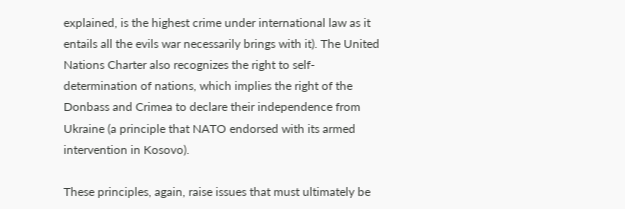explained, is the highest crime under international law as it entails all the evils war necessarily brings with it). The United Nations Charter also recognizes the right to self-determination of nations, which implies the right of the Donbass and Crimea to declare their independence from Ukraine (a principle that NATO endorsed with its armed intervention in Kosovo).

These principles, again, raise issues that must ultimately be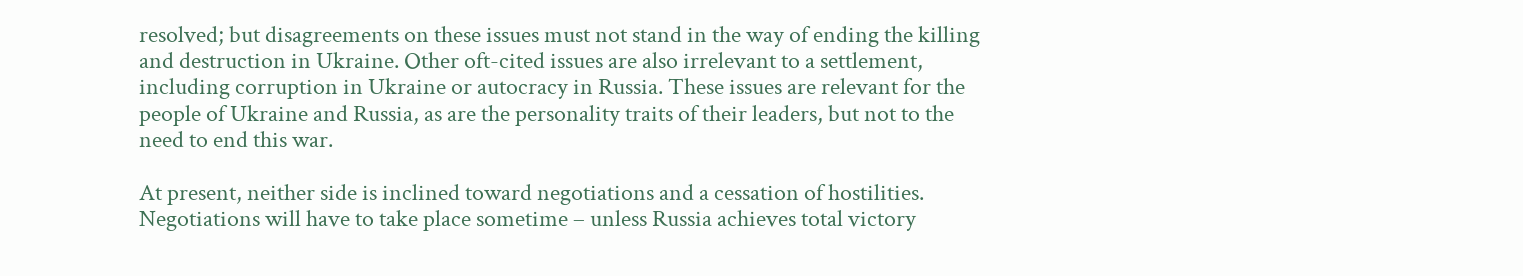resolved; but disagreements on these issues must not stand in the way of ending the killing and destruction in Ukraine. Other oft-cited issues are also irrelevant to a settlement, including corruption in Ukraine or autocracy in Russia. These issues are relevant for the people of Ukraine and Russia, as are the personality traits of their leaders, but not to the need to end this war.

At present, neither side is inclined toward negotiations and a cessation of hostilities. Negotiations will have to take place sometime – unless Russia achieves total victory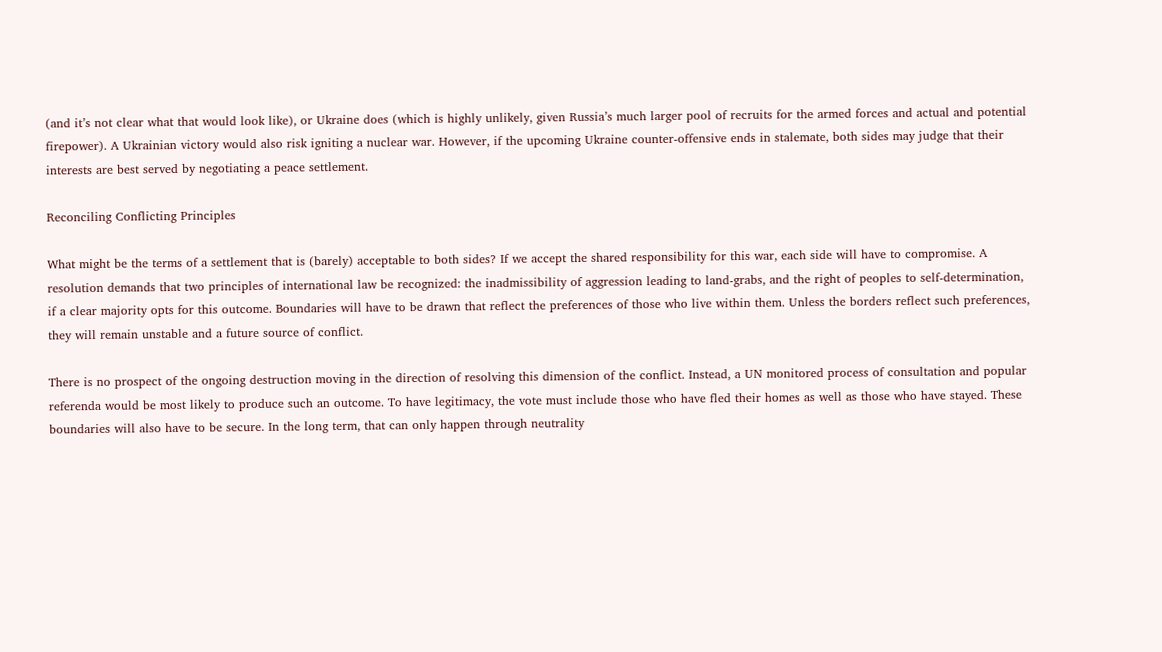(and it’s not clear what that would look like), or Ukraine does (which is highly unlikely, given Russia’s much larger pool of recruits for the armed forces and actual and potential firepower). A Ukrainian victory would also risk igniting a nuclear war. However, if the upcoming Ukraine counter-offensive ends in stalemate, both sides may judge that their interests are best served by negotiating a peace settlement.

Reconciling Conflicting Principles

What might be the terms of a settlement that is (barely) acceptable to both sides? If we accept the shared responsibility for this war, each side will have to compromise. A resolution demands that two principles of international law be recognized: the inadmissibility of aggression leading to land-grabs, and the right of peoples to self-determination, if a clear majority opts for this outcome. Boundaries will have to be drawn that reflect the preferences of those who live within them. Unless the borders reflect such preferences, they will remain unstable and a future source of conflict.

There is no prospect of the ongoing destruction moving in the direction of resolving this dimension of the conflict. Instead, a UN monitored process of consultation and popular referenda would be most likely to produce such an outcome. To have legitimacy, the vote must include those who have fled their homes as well as those who have stayed. These boundaries will also have to be secure. In the long term, that can only happen through neutrality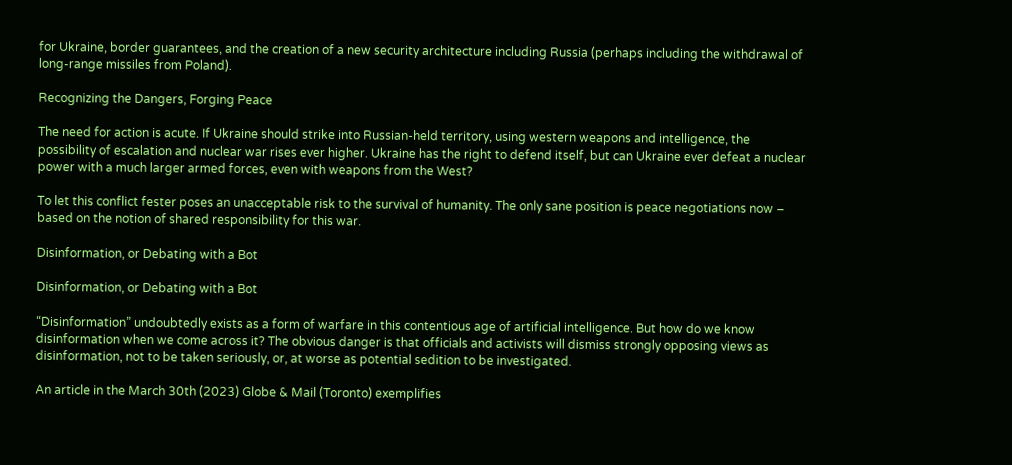for Ukraine, border guarantees, and the creation of a new security architecture including Russia (perhaps including the withdrawal of long-range missiles from Poland).

Recognizing the Dangers, Forging Peace

The need for action is acute. If Ukraine should strike into Russian-held territory, using western weapons and intelligence, the possibility of escalation and nuclear war rises ever higher. Ukraine has the right to defend itself, but can Ukraine ever defeat a nuclear power with a much larger armed forces, even with weapons from the West?

To let this conflict fester poses an unacceptable risk to the survival of humanity. The only sane position is peace negotiations now – based on the notion of shared responsibility for this war.

Disinformation, or Debating with a Bot

Disinformation, or Debating with a Bot

“Disinformation” undoubtedly exists as a form of warfare in this contentious age of artificial intelligence. But how do we know disinformation when we come across it? The obvious danger is that officials and activists will dismiss strongly opposing views as disinformation, not to be taken seriously, or, at worse as potential sedition to be investigated.

An article in the March 30th (2023) Globe & Mail (Toronto) exemplifies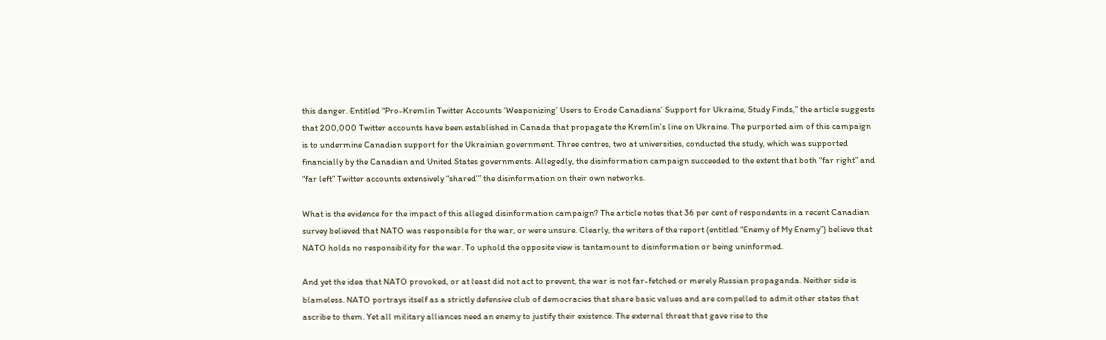this danger. Entitled “Pro-Kremlin Twitter Accounts ‘Weaponizing’ Users to Erode Canadians’ Support for Ukraine, Study Finds,” the article suggests that 200,000 Twitter accounts have been established in Canada that propagate the Kremlin’s line on Ukraine. The purported aim of this campaign is to undermine Canadian support for the Ukrainian government. Three centres, two at universities, conducted the study, which was supported financially by the Canadian and United States governments. Allegedly, the disinformation campaign succeeded to the extent that both “far right” and “far left” Twitter accounts extensively “shared’” the disinformation on their own networks.

What is the evidence for the impact of this alleged disinformation campaign? The article notes that 36 per cent of respondents in a recent Canadian survey believed that NATO was responsible for the war, or were unsure. Clearly, the writers of the report (entitled “Enemy of My Enemy”) believe that NATO holds no responsibility for the war. To uphold the opposite view is tantamount to disinformation or being uninformed.

And yet the idea that NATO provoked, or at least did not act to prevent, the war is not far-fetched or merely Russian propaganda. Neither side is blameless. NATO portrays itself as a strictly defensive club of democracies that share basic values and are compelled to admit other states that ascribe to them. Yet all military alliances need an enemy to justify their existence. The external threat that gave rise to the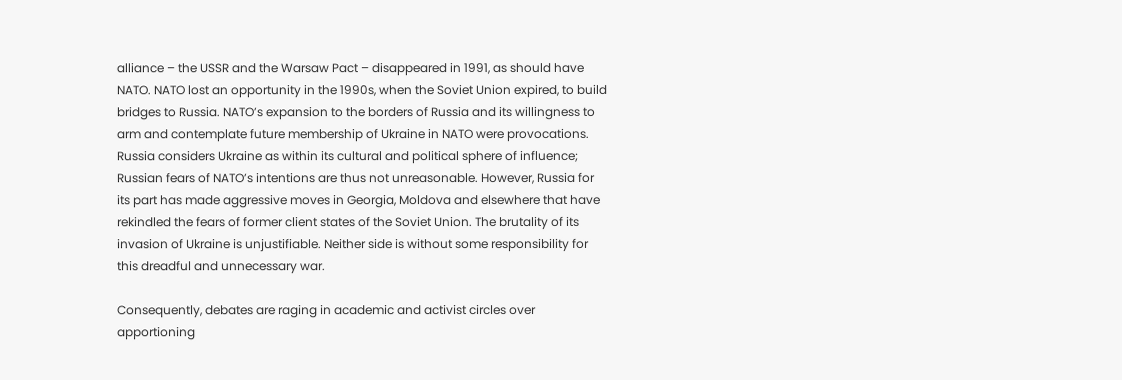alliance – the USSR and the Warsaw Pact – disappeared in 1991, as should have NATO. NATO lost an opportunity in the 1990s, when the Soviet Union expired, to build bridges to Russia. NATO’s expansion to the borders of Russia and its willingness to arm and contemplate future membership of Ukraine in NATO were provocations. Russia considers Ukraine as within its cultural and political sphere of influence; Russian fears of NATO’s intentions are thus not unreasonable. However, Russia for its part has made aggressive moves in Georgia, Moldova and elsewhere that have rekindled the fears of former client states of the Soviet Union. The brutality of its invasion of Ukraine is unjustifiable. Neither side is without some responsibility for this dreadful and unnecessary war.

Consequently, debates are raging in academic and activist circles over apportioning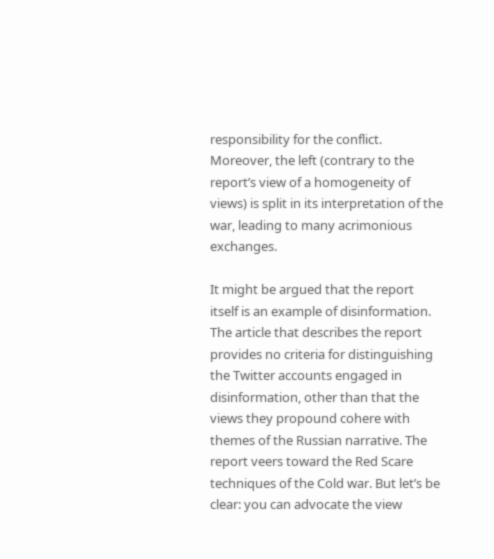responsibility for the conflict. Moreover, the left (contrary to the report’s view of a homogeneity of views) is split in its interpretation of the war, leading to many acrimonious exchanges.

It might be argued that the report itself is an example of disinformation. The article that describes the report provides no criteria for distinguishing the Twitter accounts engaged in disinformation, other than that the views they propound cohere with themes of the Russian narrative. The report veers toward the Red Scare techniques of the Cold war. But let’s be clear: you can advocate the view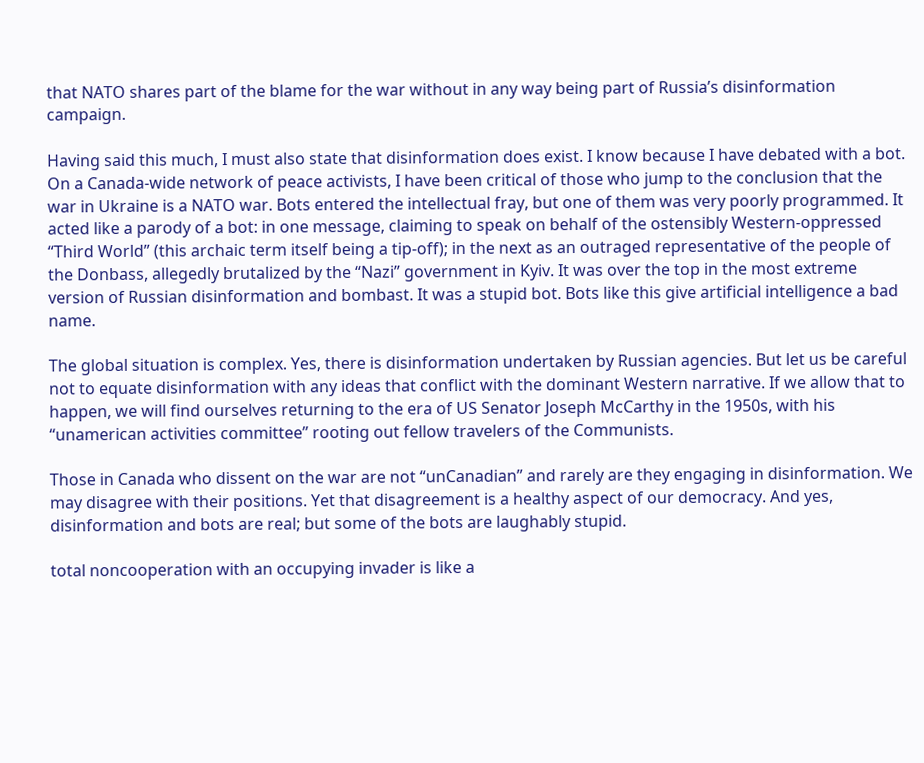that NATO shares part of the blame for the war without in any way being part of Russia’s disinformation campaign.

Having said this much, I must also state that disinformation does exist. I know because I have debated with a bot. On a Canada-wide network of peace activists, I have been critical of those who jump to the conclusion that the war in Ukraine is a NATO war. Bots entered the intellectual fray, but one of them was very poorly programmed. It acted like a parody of a bot: in one message, claiming to speak on behalf of the ostensibly Western-oppressed “Third World” (this archaic term itself being a tip-off); in the next as an outraged representative of the people of the Donbass, allegedly brutalized by the “Nazi” government in Kyiv. It was over the top in the most extreme version of Russian disinformation and bombast. It was a stupid bot. Bots like this give artificial intelligence a bad name.

The global situation is complex. Yes, there is disinformation undertaken by Russian agencies. But let us be careful not to equate disinformation with any ideas that conflict with the dominant Western narrative. If we allow that to happen, we will find ourselves returning to the era of US Senator Joseph McCarthy in the 1950s, with his “unamerican activities committee” rooting out fellow travelers of the Communists.

Those in Canada who dissent on the war are not “unCanadian” and rarely are they engaging in disinformation. We may disagree with their positions. Yet that disagreement is a healthy aspect of our democracy. And yes, disinformation and bots are real; but some of the bots are laughably stupid.

total noncooperation with an occupying invader is like a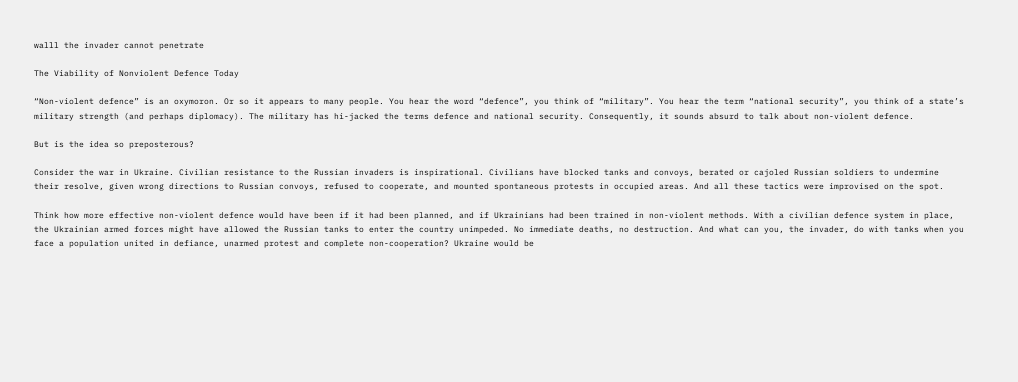walll the invader cannot penetrate

The Viability of Nonviolent Defence Today

“Non-violent defence” is an oxymoron. Or so it appears to many people. You hear the word “defence”, you think of “military”. You hear the term “national security”, you think of a state’s military strength (and perhaps diplomacy). The military has hi-jacked the terms defence and national security. Consequently, it sounds absurd to talk about non-violent defence.

But is the idea so preposterous?

Consider the war in Ukraine. Civilian resistance to the Russian invaders is inspirational. Civilians have blocked tanks and convoys, berated or cajoled Russian soldiers to undermine their resolve, given wrong directions to Russian convoys, refused to cooperate, and mounted spontaneous protests in occupied areas. And all these tactics were improvised on the spot.

Think how more effective non-violent defence would have been if it had been planned, and if Ukrainians had been trained in non-violent methods. With a civilian defence system in place, the Ukrainian armed forces might have allowed the Russian tanks to enter the country unimpeded. No immediate deaths, no destruction. And what can you, the invader, do with tanks when you face a population united in defiance, unarmed protest and complete non-cooperation? Ukraine would be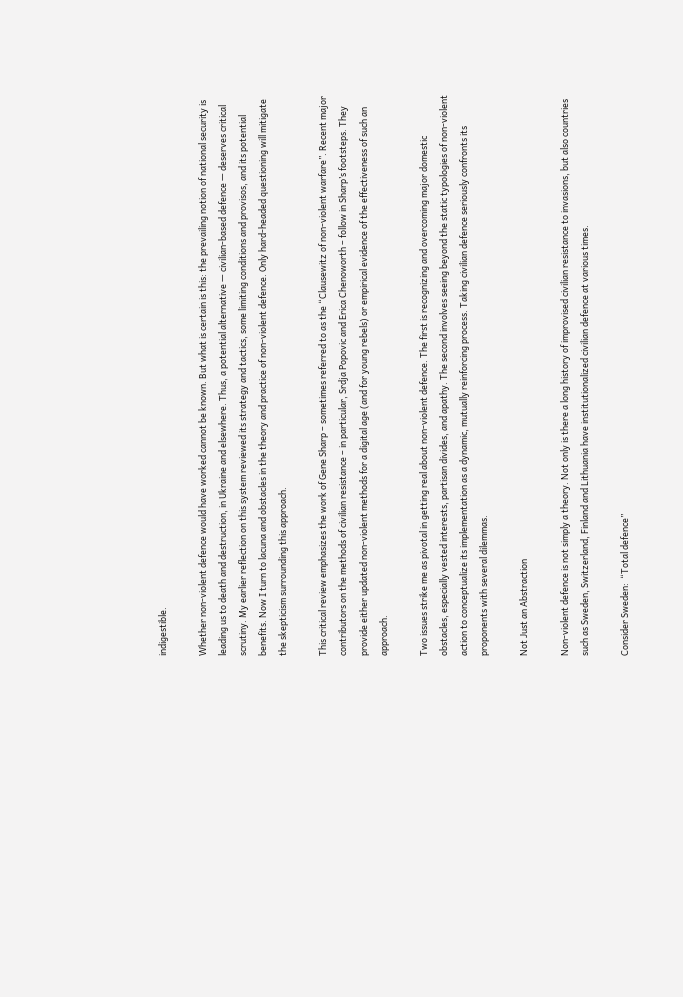indigestible.

Whether non-violent defence would have worked cannot be known. But what is certain is this: the prevailing notion of national security is leading us to death and destruction, in Ukraine and elsewhere. Thus, a potential alternative — civilian-based defence — deserves critical scrutiny. My earlier reflection on this system reviewed its strategy and tactics, some limiting conditions and provisos, and its potential benefits. Now I turn to lacuna and obstacles in the theory and practice of non-violent defence. Only hard-headed questioning will mitigate the skepticism surrounding this approach.

This critical review emphasizes the work of Gene Sharp – sometimes referred to as the “Clausewitz of non-violent warfare”. Recent major contributors on the methods of civilian resistance – in particular, Srdja Popovic and Erica Chenoworth – follow in Sharp’s footsteps. They provide either updated non-violent methods for a digital age (and for young rebels) or empirical evidence of the effectiveness of such an approach.

Two issues strike me as pivotal in getting real about non-violent defence. The first is recognizing and overcoming major domestic obstacles, especially vested interests, partisan divides, and apathy. The second involves seeing beyond the static typologies of non-violent action to conceptualize its implementation as a dynamic, mutually reinforcing process. Taking civilian defence seriously confronts its proponents with several dilemmas.

Not Just an Abstraction

Non-violent defence is not simply a theory. Not only is there a long history of improvised civilian resistance to invasions, but also countries such as Sweden, Switzerland, Finland and Lithuania have institutionalized civilian defence at various times.

Consider Sweden:  “Total defence”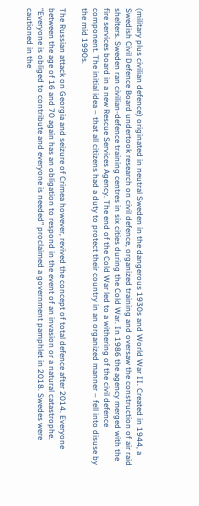(military plus civilian defence) originated in neutral Sweden in the dangerous 1930s and World War II. Created in 1944, a Swedish Civil Defence Board undertook research on civil defence, organized training and oversaw the construction of air raid shelters. Sweden ran civilian-defence training centres in six cities during the Cold War. In 1986 the agency merged with the fire services board in a new Rescue Services Agency. The end of the Cold War led to a withering of the civil defence component. The initial idea – that all citizens had a duty to protect their country in an organized manner – fell into disuse by the mid 1990s.

The Russian attack on Georgia and seizure of Crimea however, revived the concept of total defence after 2014. Everyone between the age of 16 and 70 again has an obligation to respond in the event of an invasion or a natural catastrophe. “Everyone is obliged to contribute and everyone is needed” proclaimed a government pamphlet in 2018. Swedes were cautioned in the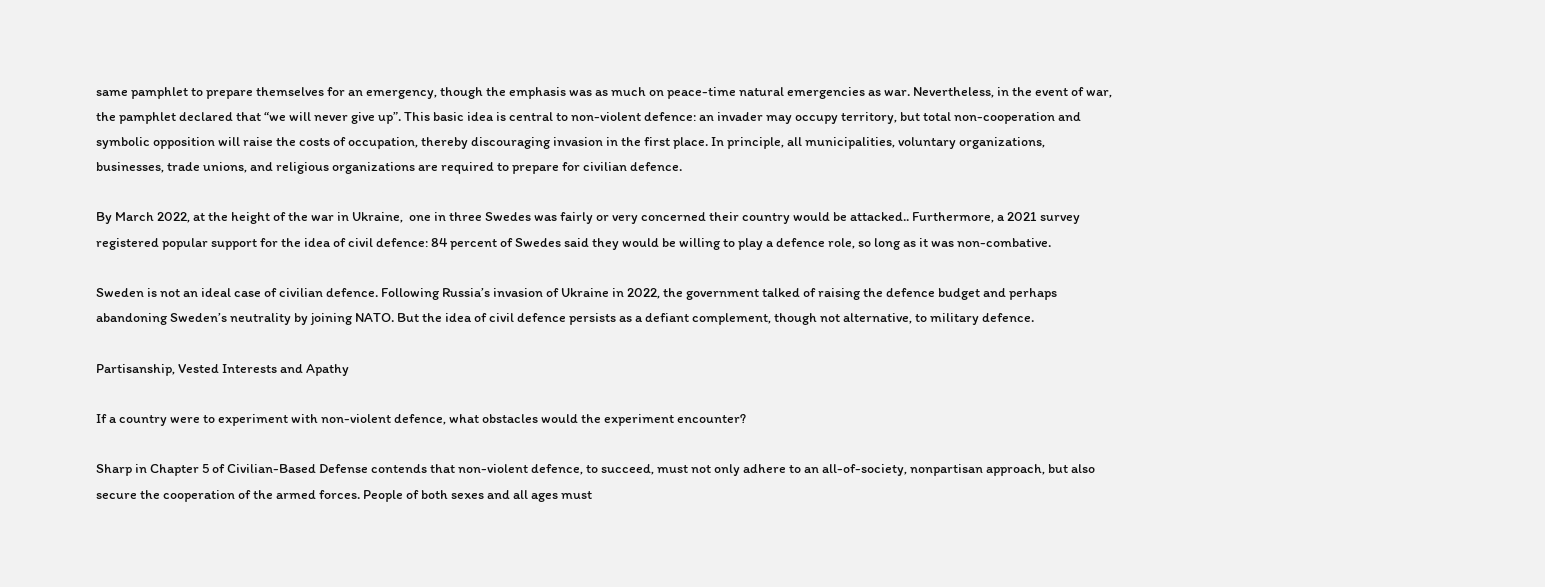same pamphlet to prepare themselves for an emergency, though the emphasis was as much on peace-time natural emergencies as war. Nevertheless, in the event of war, the pamphlet declared that “we will never give up”. This basic idea is central to non-violent defence: an invader may occupy territory, but total non-cooperation and symbolic opposition will raise the costs of occupation, thereby discouraging invasion in the first place. In principle, all municipalities, voluntary organizations, businesses, trade unions, and religious organizations are required to prepare for civilian defence.

By March 2022, at the height of the war in Ukraine,  one in three Swedes was fairly or very concerned their country would be attacked.. Furthermore, a 2021 survey registered popular support for the idea of civil defence: 84 percent of Swedes said they would be willing to play a defence role, so long as it was non-combative.

Sweden is not an ideal case of civilian defence. Following Russia’s invasion of Ukraine in 2022, the government talked of raising the defence budget and perhaps abandoning Sweden’s neutrality by joining NATO. But the idea of civil defence persists as a defiant complement, though not alternative, to military defence.

Partisanship, Vested Interests and Apathy

If a country were to experiment with non-violent defence, what obstacles would the experiment encounter?

Sharp in Chapter 5 of Civilian-Based Defense contends that non-violent defence, to succeed, must not only adhere to an all-of-society, nonpartisan approach, but also secure the cooperation of the armed forces. People of both sexes and all ages must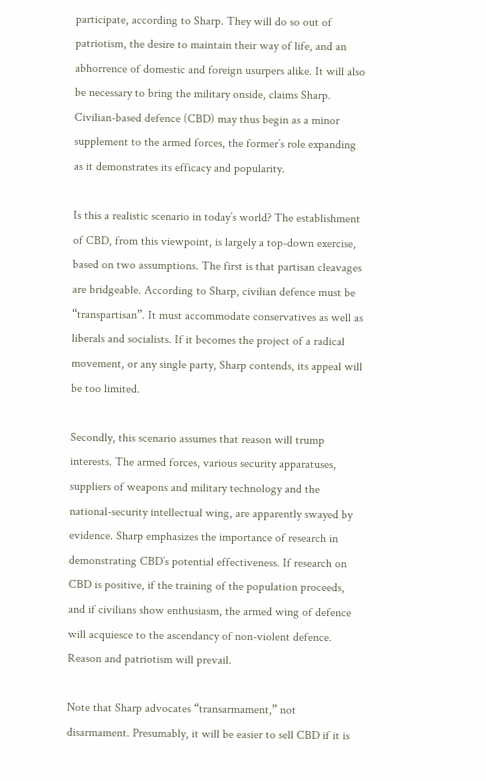participate, according to Sharp. They will do so out of patriotism, the desire to maintain their way of life, and an abhorrence of domestic and foreign usurpers alike. It will also be necessary to bring the military onside, claims Sharp. Civilian-based defence (CBD) may thus begin as a minor supplement to the armed forces, the former’s role expanding as it demonstrates its efficacy and popularity.

Is this a realistic scenario in today’s world? The establishment of CBD, from this viewpoint, is largely a top-down exercise, based on two assumptions. The first is that partisan cleavages are bridgeable. According to Sharp, civilian defence must be “transpartisan”. It must accommodate conservatives as well as liberals and socialists. If it becomes the project of a radical movement, or any single party, Sharp contends, its appeal will be too limited.

Secondly, this scenario assumes that reason will trump interests. The armed forces, various security apparatuses, suppliers of weapons and military technology and the national-security intellectual wing, are apparently swayed by evidence. Sharp emphasizes the importance of research in demonstrating CBD’s potential effectiveness. If research on CBD is positive, if the training of the population proceeds, and if civilians show enthusiasm, the armed wing of defence will acquiesce to the ascendancy of non-violent defence. Reason and patriotism will prevail.

Note that Sharp advocates “transarmament,” not disarmament. Presumably, it will be easier to sell CBD if it is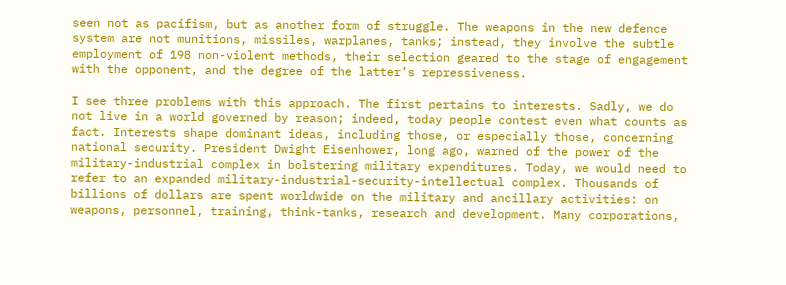seen not as pacifism, but as another form of struggle. The weapons in the new defence system are not munitions, missiles, warplanes, tanks; instead, they involve the subtle employment of 198 non-violent methods, their selection geared to the stage of engagement with the opponent, and the degree of the latter’s repressiveness.

I see three problems with this approach. The first pertains to interests. Sadly, we do not live in a world governed by reason; indeed, today people contest even what counts as fact. Interests shape dominant ideas, including those, or especially those, concerning national security. President Dwight Eisenhower, long ago, warned of the power of the military-industrial complex in bolstering military expenditures. Today, we would need to refer to an expanded military-industrial-security-intellectual complex. Thousands of billions of dollars are spent worldwide on the military and ancillary activities: on weapons, personnel, training, think-tanks, research and development. Many corporations,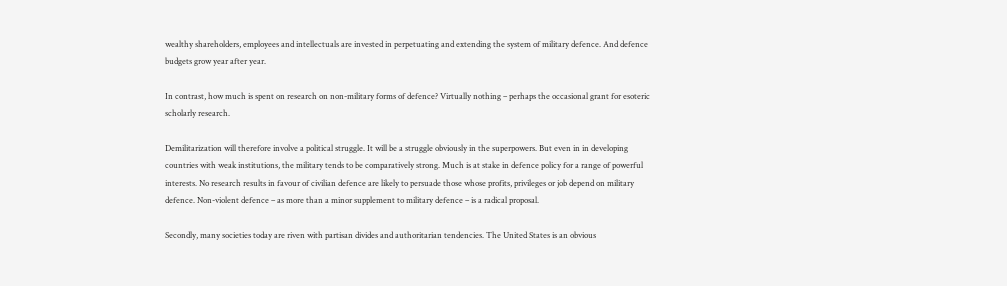wealthy shareholders, employees and intellectuals are invested in perpetuating and extending the system of military defence. And defence budgets grow year after year.

In contrast, how much is spent on research on non-military forms of defence? Virtually nothing – perhaps the occasional grant for esoteric scholarly research.

Demilitarization will therefore involve a political struggle. It will be a struggle obviously in the superpowers. But even in in developing countries with weak institutions, the military tends to be comparatively strong. Much is at stake in defence policy for a range of powerful interests. No research results in favour of civilian defence are likely to persuade those whose profits, privileges or job depend on military defence. Non-violent defence – as more than a minor supplement to military defence – is a radical proposal.

Secondly, many societies today are riven with partisan divides and authoritarian tendencies. The United States is an obvious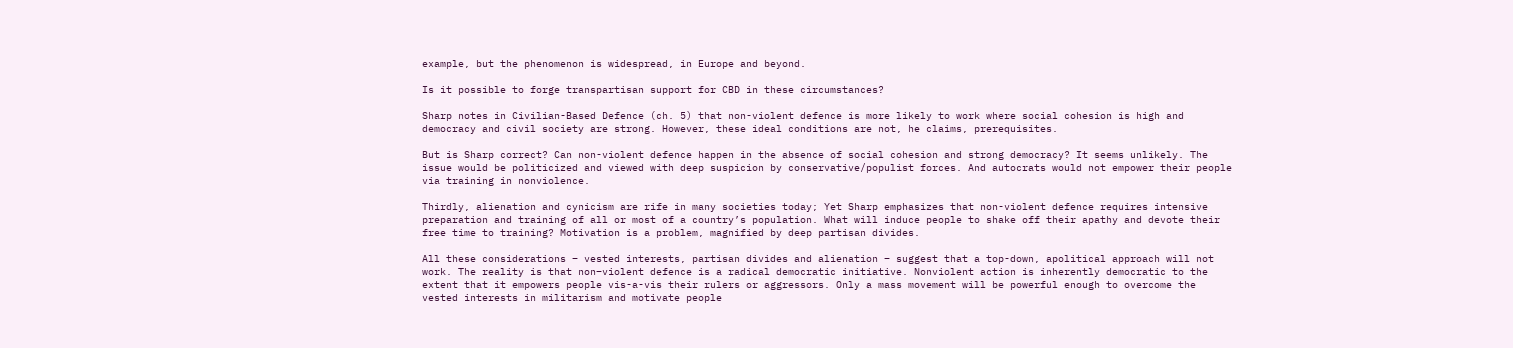example, but the phenomenon is widespread, in Europe and beyond.

Is it possible to forge transpartisan support for CBD in these circumstances?

Sharp notes in Civilian-Based Defence (ch. 5) that non-violent defence is more likely to work where social cohesion is high and democracy and civil society are strong. However, these ideal conditions are not, he claims, prerequisites.

But is Sharp correct? Can non-violent defence happen in the absence of social cohesion and strong democracy? It seems unlikely. The issue would be politicized and viewed with deep suspicion by conservative/populist forces. And autocrats would not empower their people via training in nonviolence.

Thirdly, alienation and cynicism are rife in many societies today; Yet Sharp emphasizes that non-violent defence requires intensive preparation and training of all or most of a country’s population. What will induce people to shake off their apathy and devote their free time to training? Motivation is a problem, magnified by deep partisan divides.

All these considerations – vested interests, partisan divides and alienation – suggest that a top-down, apolitical approach will not work. The reality is that non–violent defence is a radical democratic initiative. Nonviolent action is inherently democratic to the extent that it empowers people vis-a-vis their rulers or aggressors. Only a mass movement will be powerful enough to overcome the vested interests in militarism and motivate people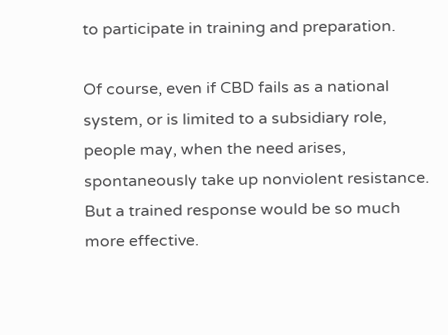to participate in training and preparation.

Of course, even if CBD fails as a national system, or is limited to a subsidiary role, people may, when the need arises, spontaneously take up nonviolent resistance. But a trained response would be so much more effective.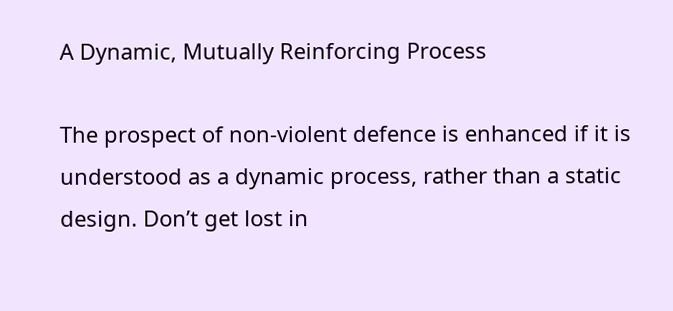A Dynamic, Mutually Reinforcing Process

The prospect of non-violent defence is enhanced if it is understood as a dynamic process, rather than a static design. Don’t get lost in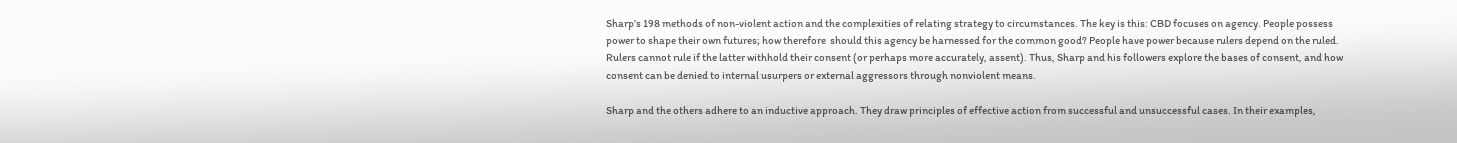Sharp’s 198 methods of non-violent action and the complexities of relating strategy to circumstances. The key is this: CBD focuses on agency. People possess power to shape their own futures; how therefore  should this agency be harnessed for the common good? People have power because rulers depend on the ruled. Rulers cannot rule if the latter withhold their consent (or perhaps more accurately, assent). Thus, Sharp and his followers explore the bases of consent, and how consent can be denied to internal usurpers or external aggressors through nonviolent means.

Sharp and the others adhere to an inductive approach. They draw principles of effective action from successful and unsuccessful cases. In their examples,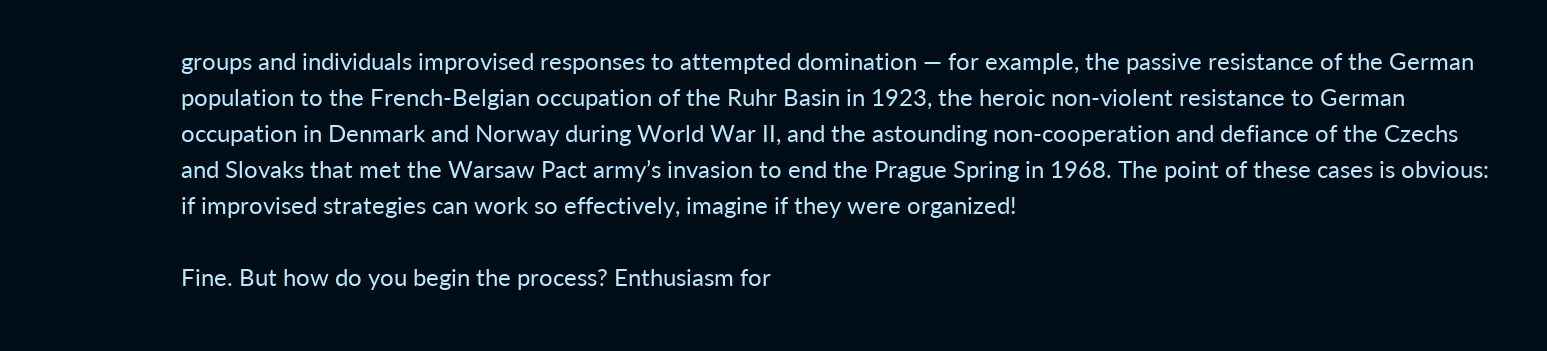groups and individuals improvised responses to attempted domination — for example, the passive resistance of the German population to the French-Belgian occupation of the Ruhr Basin in 1923, the heroic non-violent resistance to German occupation in Denmark and Norway during World War II, and the astounding non-cooperation and defiance of the Czechs and Slovaks that met the Warsaw Pact army’s invasion to end the Prague Spring in 1968. The point of these cases is obvious: if improvised strategies can work so effectively, imagine if they were organized!

Fine. But how do you begin the process? Enthusiasm for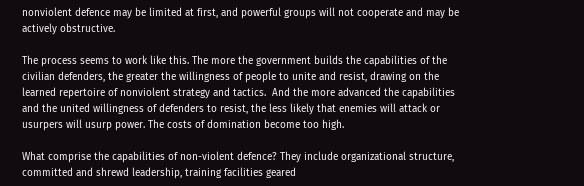nonviolent defence may be limited at first, and powerful groups will not cooperate and may be actively obstructive.

The process seems to work like this. The more the government builds the capabilities of the civilian defenders, the greater the willingness of people to unite and resist, drawing on the learned repertoire of nonviolent strategy and tactics.  And the more advanced the capabilities and the united willingness of defenders to resist, the less likely that enemies will attack or usurpers will usurp power. The costs of domination become too high.

What comprise the capabilities of non-violent defence? They include organizational structure, committed and shrewd leadership, training facilities geared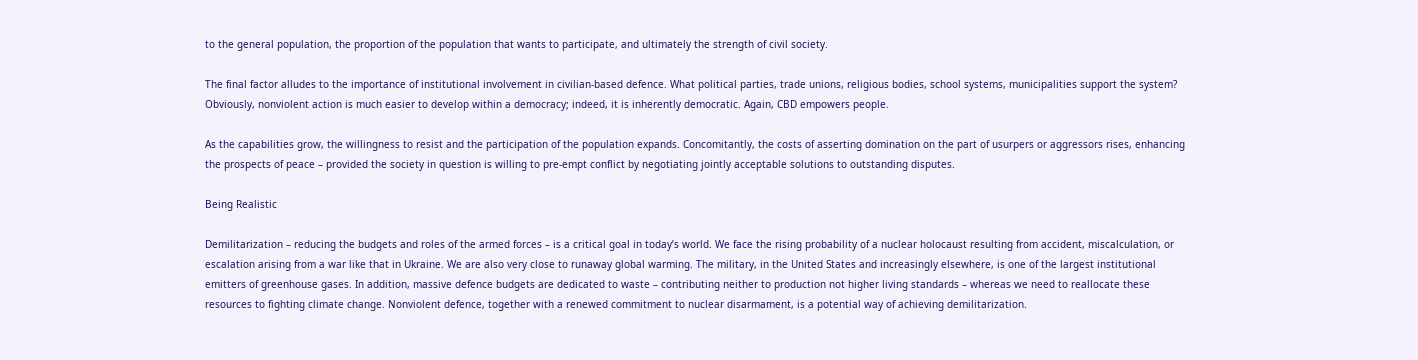to the general population, the proportion of the population that wants to participate, and ultimately the strength of civil society.

The final factor alludes to the importance of institutional involvement in civilian-based defence. What political parties, trade unions, religious bodies, school systems, municipalities support the system? Obviously, nonviolent action is much easier to develop within a democracy; indeed, it is inherently democratic. Again, CBD empowers people.

As the capabilities grow, the willingness to resist and the participation of the population expands. Concomitantly, the costs of asserting domination on the part of usurpers or aggressors rises, enhancing the prospects of peace – provided the society in question is willing to pre-empt conflict by negotiating jointly acceptable solutions to outstanding disputes.

Being Realistic

Demilitarization – reducing the budgets and roles of the armed forces – is a critical goal in today’s world. We face the rising probability of a nuclear holocaust resulting from accident, miscalculation, or escalation arising from a war like that in Ukraine. We are also very close to runaway global warming. The military, in the United States and increasingly elsewhere, is one of the largest institutional emitters of greenhouse gases. In addition, massive defence budgets are dedicated to waste – contributing neither to production not higher living standards – whereas we need to reallocate these resources to fighting climate change. Nonviolent defence, together with a renewed commitment to nuclear disarmament, is a potential way of achieving demilitarization.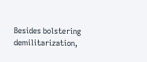Besides bolstering demilitarization,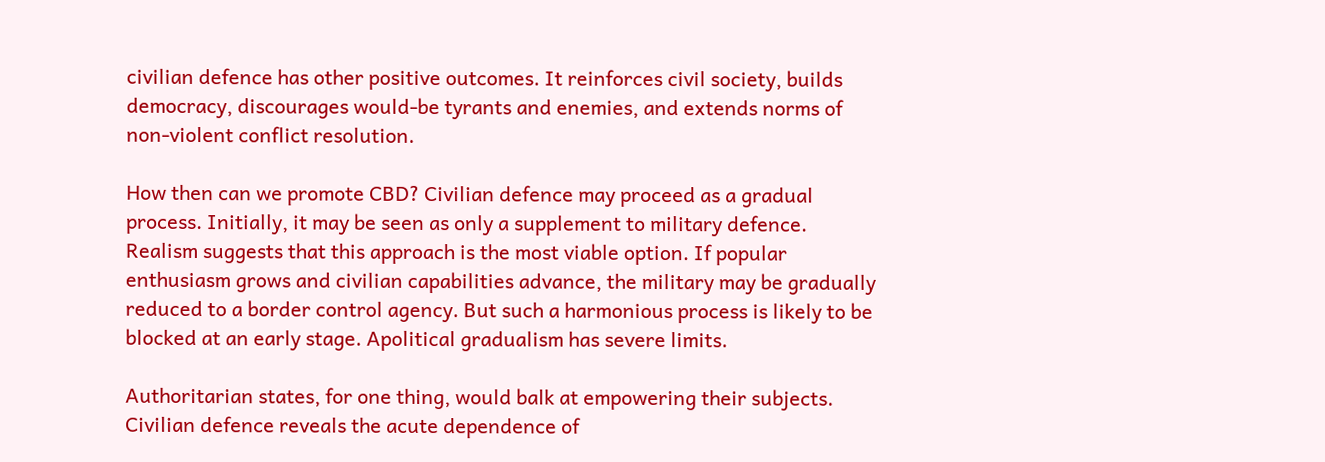civilian defence has other positive outcomes. It reinforces civil society, builds democracy, discourages would-be tyrants and enemies, and extends norms of non-violent conflict resolution.

How then can we promote CBD? Civilian defence may proceed as a gradual process. Initially, it may be seen as only a supplement to military defence. Realism suggests that this approach is the most viable option. If popular enthusiasm grows and civilian capabilities advance, the military may be gradually reduced to a border control agency. But such a harmonious process is likely to be blocked at an early stage. Apolitical gradualism has severe limits.

Authoritarian states, for one thing, would balk at empowering their subjects. Civilian defence reveals the acute dependence of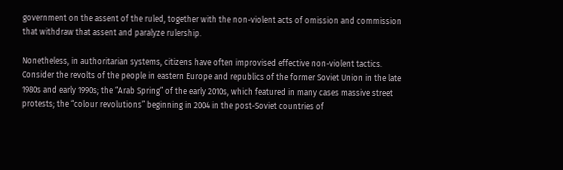government on the assent of the ruled, together with the non-violent acts of omission and commission that withdraw that assent and paralyze rulership.

Nonetheless, in authoritarian systems, citizens have often improvised effective non-violent tactics. Consider the revolts of the people in eastern Europe and republics of the former Soviet Union in the late 1980s and early 1990s; the “Arab Spring” of the early 2010s, which featured in many cases massive street protests; the “colour revolutions” beginning in 2004 in the post-Soviet countries of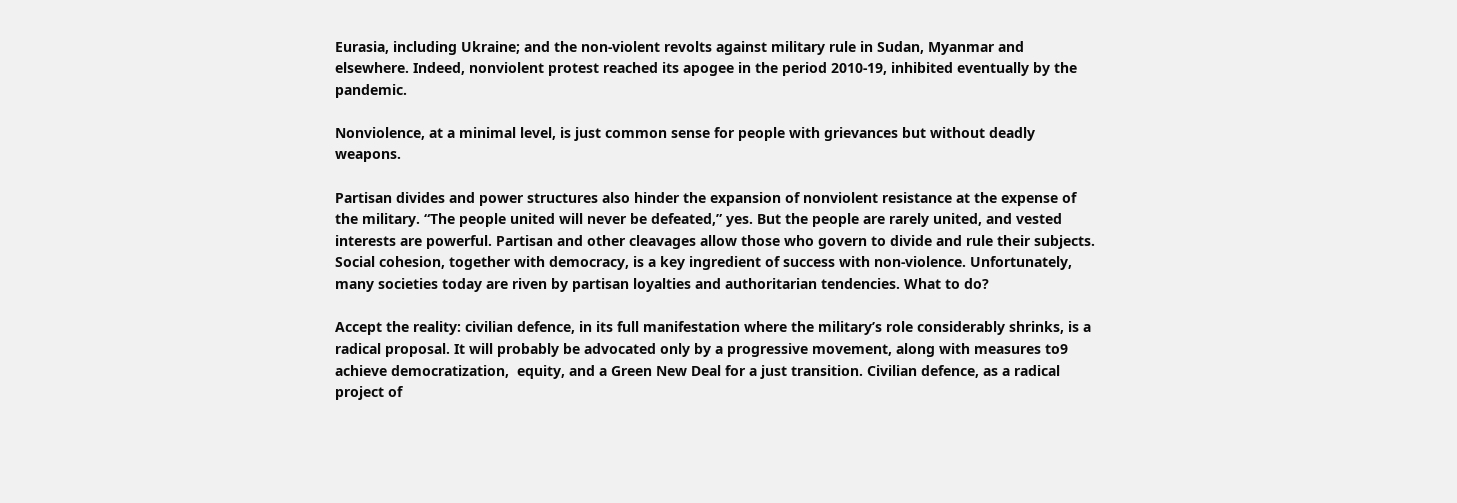Eurasia, including Ukraine; and the non-violent revolts against military rule in Sudan, Myanmar and elsewhere. Indeed, nonviolent protest reached its apogee in the period 2010-19, inhibited eventually by the pandemic.

Nonviolence, at a minimal level, is just common sense for people with grievances but without deadly weapons.

Partisan divides and power structures also hinder the expansion of nonviolent resistance at the expense of the military. “The people united will never be defeated,” yes. But the people are rarely united, and vested interests are powerful. Partisan and other cleavages allow those who govern to divide and rule their subjects. Social cohesion, together with democracy, is a key ingredient of success with non-violence. Unfortunately, many societies today are riven by partisan loyalties and authoritarian tendencies. What to do?

Accept the reality: civilian defence, in its full manifestation where the military’s role considerably shrinks, is a radical proposal. It will probably be advocated only by a progressive movement, along with measures to9 achieve democratization,  equity, and a Green New Deal for a just transition. Civilian defence, as a radical project of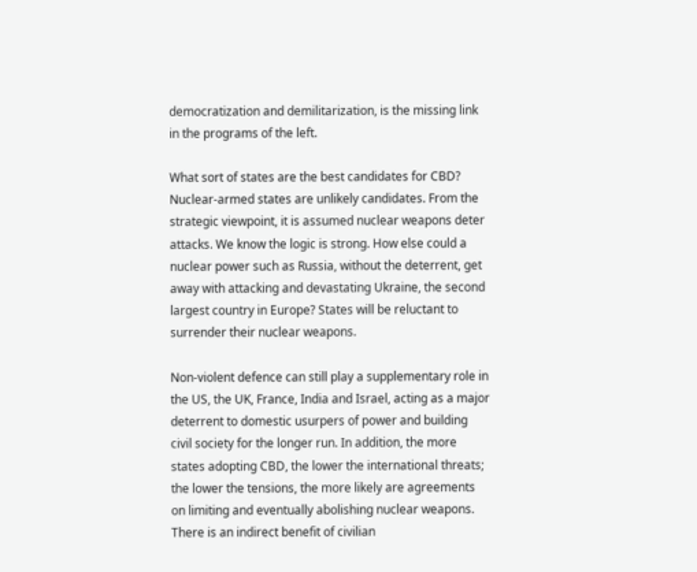democratization and demilitarization, is the missing link in the programs of the left.

What sort of states are the best candidates for CBD? Nuclear-armed states are unlikely candidates. From the strategic viewpoint, it is assumed nuclear weapons deter attacks. We know the logic is strong. How else could a nuclear power such as Russia, without the deterrent, get away with attacking and devastating Ukraine, the second largest country in Europe? States will be reluctant to surrender their nuclear weapons.

Non-violent defence can still play a supplementary role in the US, the UK, France, India and Israel, acting as a major deterrent to domestic usurpers of power and building civil society for the longer run. In addition, the more states adopting CBD, the lower the international threats; the lower the tensions, the more likely are agreements on limiting and eventually abolishing nuclear weapons. There is an indirect benefit of civilian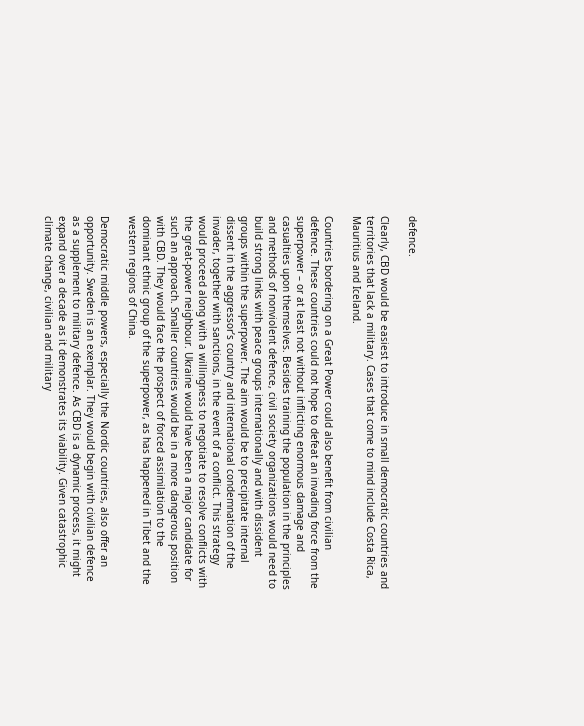defence.

Clearly, CBD would be easiest to introduce in small democratic countries and territories that lack a military. Cases that come to mind include Costa Rica, Mauritius and Iceland.

Countries bordering on a Great Power could also benefit from civilian defence. These countries could not hope to defeat an invading force from the superpower – or at least not without inflicting enormous damage and casualties upon themselves. Besides training the population in the principles and methods of nonviolent defence, civil society organizations would need to build strong links with peace groups internationally and with dissident groups within the superpower. The aim would be to precipitate internal dissent in the aggressor’s country and international condemnation of the invader, together with sanctions, in the event of a conflict. This strategy would proceed along with a willingness to negotiate to resolve conflicts with the great-power neighbour. Ukraine would have been a major candidate for such an approach. Smaller countries would be in a more dangerous position with CBD. They would face the prospect of forced assimilation to the dominant ethnic group of the superpower, as has happened in Tibet and the western regions of China.

Democratic middle powers, especially the Nordic countries, also offer an opportunity. Sweden is an exemplar. They would begin with civilian defence as a supplement to military defence. As CBD is a dynamic process, it might expand over a decade as it demonstrates its viability. Given catastrophic climate change, civilian and military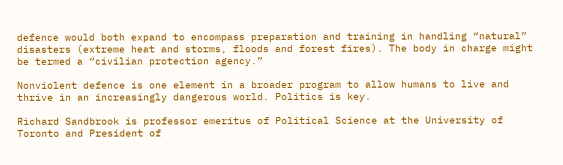defence would both expand to encompass preparation and training in handling “natural” disasters (extreme heat and storms, floods and forest fires). The body in charge might be termed a “civilian protection agency.”

Nonviolent defence is one element in a broader program to allow humans to live and thrive in an increasingly dangerous world. Politics is key.

Richard Sandbrook is professor emeritus of Political Science at the University of Toronto and President of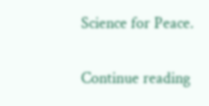Science for Peace.

Continue reading